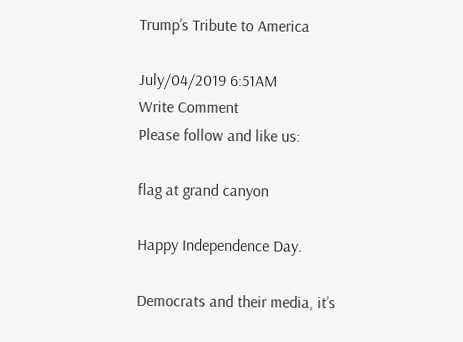Trump’s Tribute to America

July/04/2019 6:51AM
Write Comment
Please follow and like us:

flag at grand canyon

Happy Independence Day.

Democrats and their media, it’s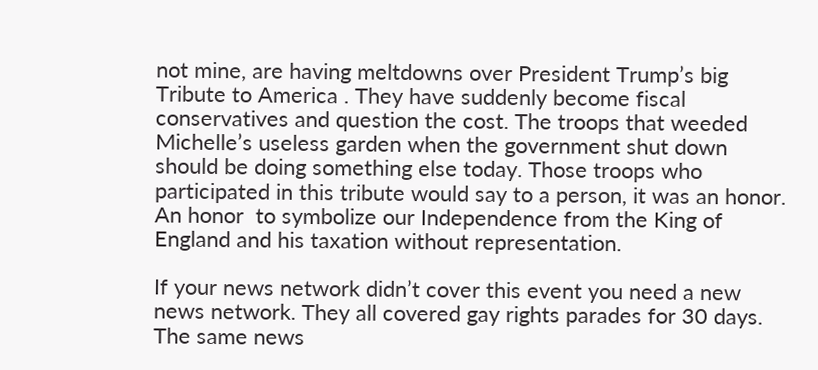not mine, are having meltdowns over President Trump’s big Tribute to America . They have suddenly become fiscal conservatives and question the cost. The troops that weeded Michelle’s useless garden when the government shut down should be doing something else today. Those troops who participated in this tribute would say to a person, it was an honor. An honor  to symbolize our Independence from the King of England and his taxation without representation.

If your news network didn’t cover this event you need a new news network. They all covered gay rights parades for 30 days. The same news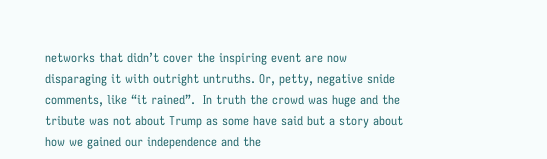networks that didn’t cover the inspiring event are now disparaging it with outright untruths. Or, petty, negative snide comments, like “it rained”.  In truth the crowd was huge and the tribute was not about Trump as some have said but a story about how we gained our independence and the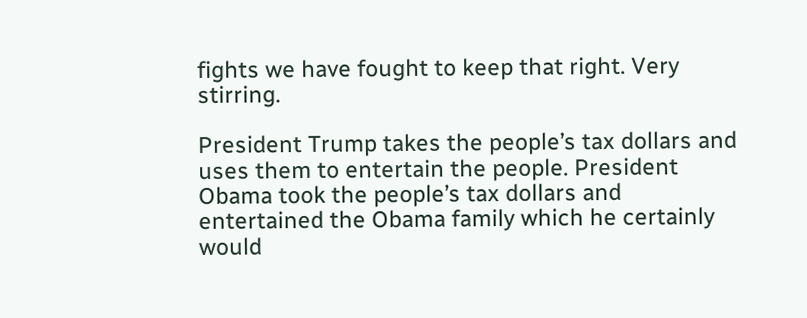fights we have fought to keep that right. Very stirring.

President Trump takes the people’s tax dollars and uses them to entertain the people. President Obama took the people’s tax dollars and entertained the Obama family which he certainly would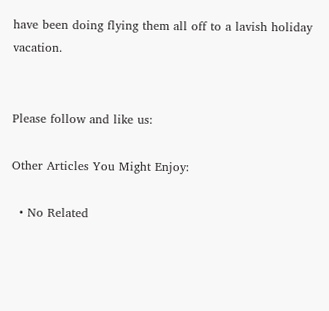have been doing flying them all off to a lavish holiday vacation.


Please follow and like us:

Other Articles You Might Enjoy:

  • No Related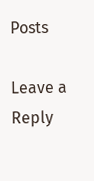Posts

Leave a Reply